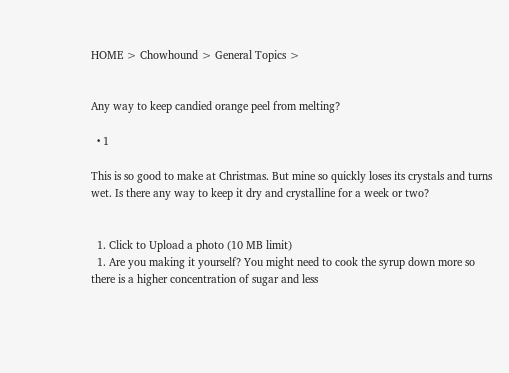HOME > Chowhound > General Topics >


Any way to keep candied orange peel from melting?

  • 1

This is so good to make at Christmas. But mine so quickly loses its crystals and turns wet. Is there any way to keep it dry and crystalline for a week or two?


  1. Click to Upload a photo (10 MB limit)
  1. Are you making it yourself? You might need to cook the syrup down more so there is a higher concentration of sugar and less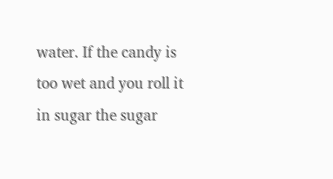water. If the candy is too wet and you roll it in sugar the sugar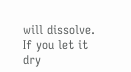will dissolve. If you let it dry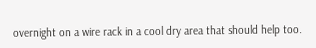overnight on a wire rack in a cool dry area that should help too.